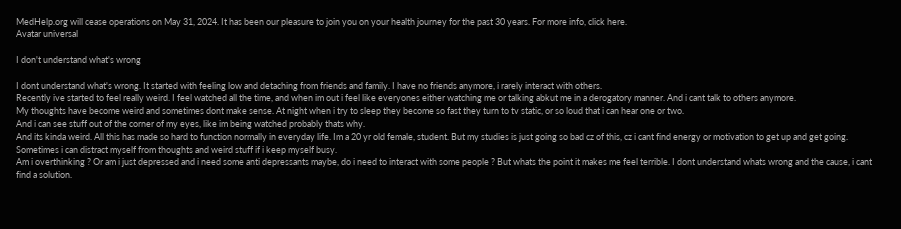MedHelp.org will cease operations on May 31, 2024. It has been our pleasure to join you on your health journey for the past 30 years. For more info, click here.
Avatar universal

I don't understand what's wrong

I dont understand what's wrong. It started with feeling low and detaching from friends and family. I have no friends anymore, i rarely interact with others.
Recently ive started to feel really weird. I feel watched all the time, and when im out i feel like everyones either watching me or talking abkut me in a derogatory manner. And i cant talk to others anymore.
My thoughts have become weird and sometimes dont make sense. At night when i try to sleep they become so fast they turn to tv static, or so loud that i can hear one or two.
And i can see stuff out of the corner of my eyes, like im being watched probably thats why.
And its kinda weird. All this has made so hard to function normally in everyday life. Im a 20 yr old female, student. But my studies is just going so bad cz of this, cz i cant find energy or motivation to get up and get going.
Sometimes i can distract myself from thoughts and weird stuff if i keep myself busy.
Am i overthinking ? Or am i just depressed and i need some anti depressants maybe, do i need to interact with some people ? But whats the point it makes me feel terrible. I dont understand whats wrong and the cause, i cant find a solution.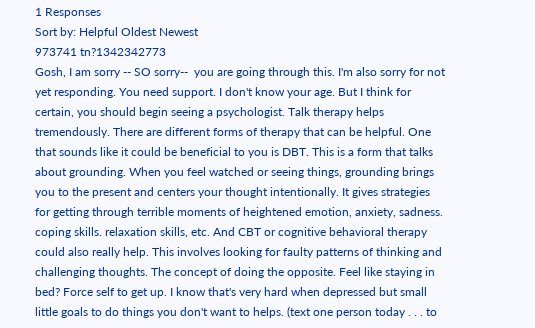1 Responses
Sort by: Helpful Oldest Newest
973741 tn?1342342773
Gosh, I am sorry -- SO sorry--  you are going through this. I'm also sorry for not yet responding. You need support. I don't know your age. But I think for certain, you should begin seeing a psychologist. Talk therapy helps tremendously. There are different forms of therapy that can be helpful. One that sounds like it could be beneficial to you is DBT. This is a form that talks about grounding. When you feel watched or seeing things, grounding brings you to the present and centers your thought intentionally. It gives strategies for getting through terrible moments of heightened emotion, anxiety, sadness. coping skills. relaxation skills, etc. And CBT or cognitive behavioral therapy could also really help. This involves looking for faulty patterns of thinking and challenging thoughts. The concept of doing the opposite. Feel like staying in bed? Force self to get up. I know that's very hard when depressed but small little goals to do things you don't want to helps. (text one person today . . . to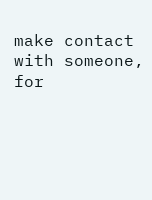make contact with someone, for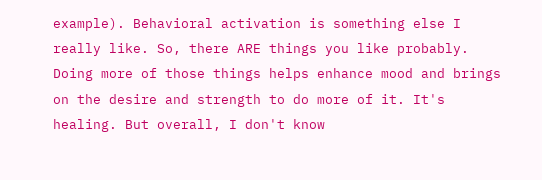example). Behavioral activation is something else I really like. So, there ARE things you like probably. Doing more of those things helps enhance mood and brings on the desire and strength to do more of it. It's healing. But overall, I don't know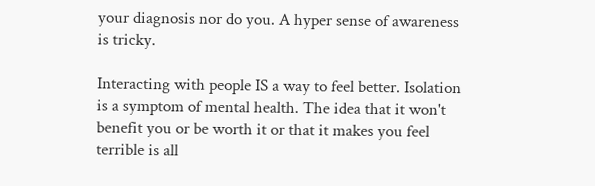your diagnosis nor do you. A hyper sense of awareness is tricky.

Interacting with people IS a way to feel better. Isolation is a symptom of mental health. The idea that it won't benefit you or be worth it or that it makes you feel terrible is all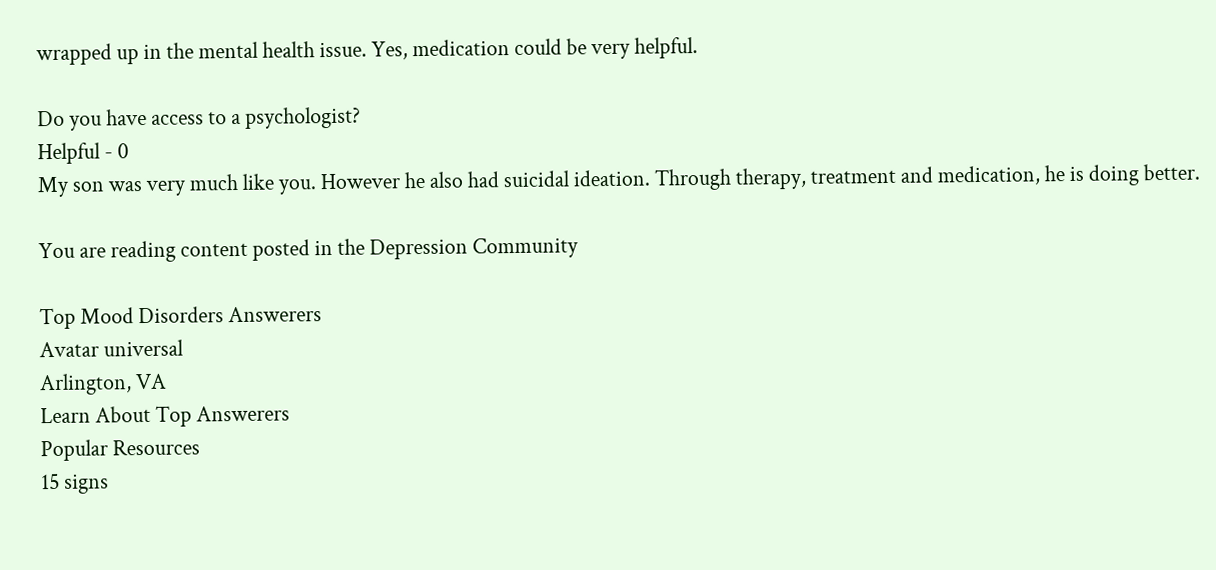wrapped up in the mental health issue. Yes, medication could be very helpful.

Do you have access to a psychologist?
Helpful - 0
My son was very much like you. However he also had suicidal ideation. Through therapy, treatment and medication, he is doing better.

You are reading content posted in the Depression Community

Top Mood Disorders Answerers
Avatar universal
Arlington, VA
Learn About Top Answerers
Popular Resources
15 signs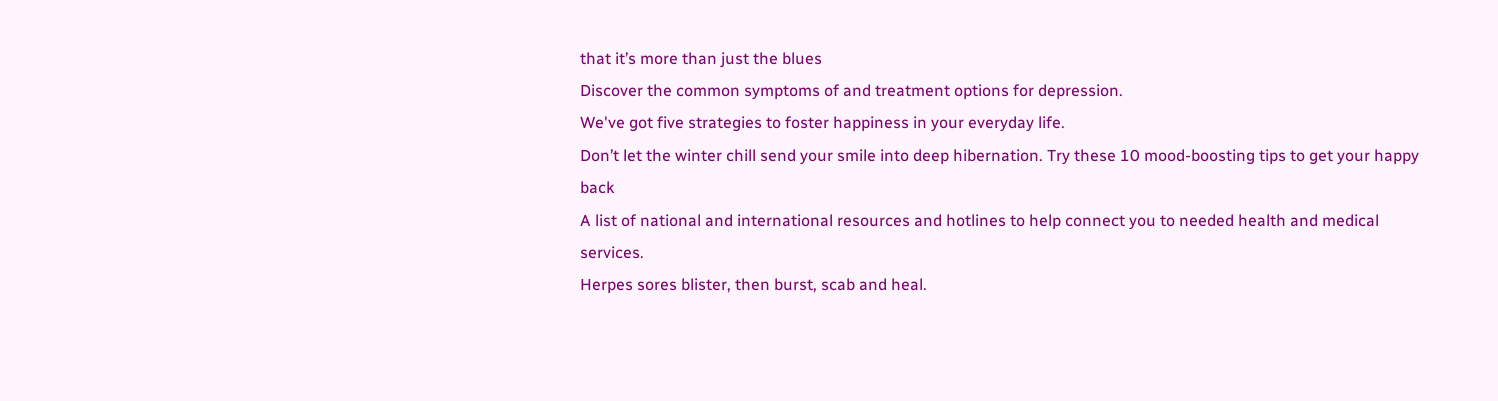that it’s more than just the blues
Discover the common symptoms of and treatment options for depression.
We've got five strategies to foster happiness in your everyday life.
Don’t let the winter chill send your smile into deep hibernation. Try these 10 mood-boosting tips to get your happy back
A list of national and international resources and hotlines to help connect you to needed health and medical services.
Herpes sores blister, then burst, scab and heal.